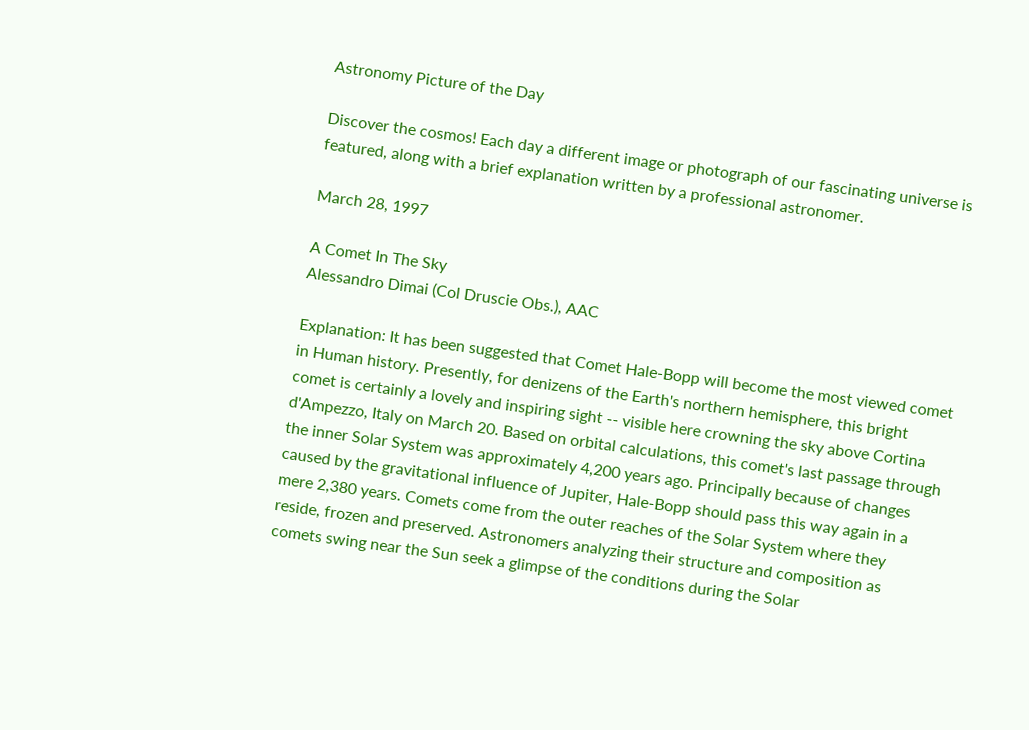Astronomy Picture of the Day

Discover the cosmos! Each day a different image or photograph of our fascinating universe is featured, along with a brief explanation written by a professional astronomer.

March 28, 1997

A Comet In The Sky
Alessandro Dimai (Col Druscie Obs.), AAC

Explanation: It has been suggested that Comet Hale-Bopp will become the most viewed comet in Human history. Presently, for denizens of the Earth's northern hemisphere, this bright comet is certainly a lovely and inspiring sight -- visible here crowning the sky above Cortina d'Ampezzo, Italy on March 20. Based on orbital calculations, this comet's last passage through the inner Solar System was approximately 4,200 years ago. Principally because of changes caused by the gravitational influence of Jupiter, Hale-Bopp should pass this way again in a mere 2,380 years. Comets come from the outer reaches of the Solar System where they reside, frozen and preserved. Astronomers analyzing their structure and composition as comets swing near the Sun seek a glimpse of the conditions during the Solar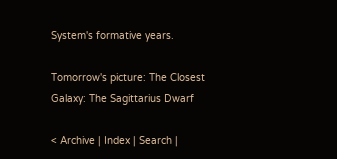System's formative years.

Tomorrow's picture: The Closest Galaxy: The Sagittarius Dwarf

< Archive | Index | Search |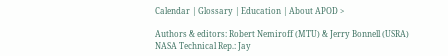Calendar | Glossary | Education | About APOD >

Authors & editors: Robert Nemiroff (MTU) & Jerry Bonnell (USRA)
NASA Technical Rep.: Jay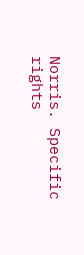Norris. Specific rights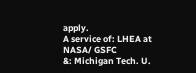apply.
A service of: LHEA at NASA/ GSFC
&: Michigan Tech. U.